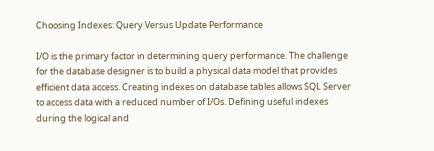Choosing Indexes: Query Versus Update Performance

I/O is the primary factor in determining query performance. The challenge for the database designer is to build a physical data model that provides efficient data access. Creating indexes on database tables allows SQL Server to access data with a reduced number of I/Os. Defining useful indexes during the logical and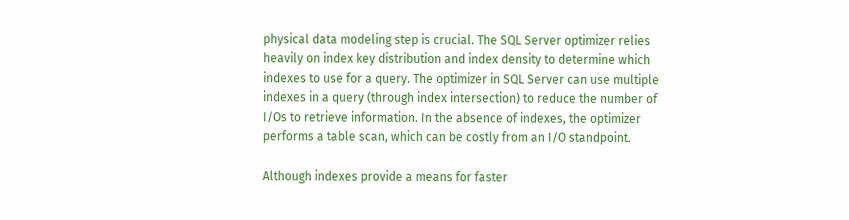physical data modeling step is crucial. The SQL Server optimizer relies heavily on index key distribution and index density to determine which indexes to use for a query. The optimizer in SQL Server can use multiple indexes in a query (through index intersection) to reduce the number of I/Os to retrieve information. In the absence of indexes, the optimizer performs a table scan, which can be costly from an I/O standpoint.

Although indexes provide a means for faster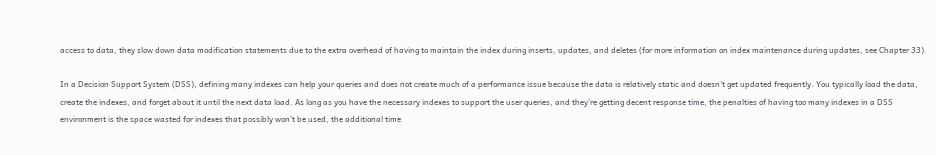access to data, they slow down data modification statements due to the extra overhead of having to maintain the index during inserts, updates, and deletes (for more information on index maintenance during updates, see Chapter 33).

In a Decision Support System (DSS), defining many indexes can help your queries and does not create much of a performance issue because the data is relatively static and doesn't get updated frequently. You typically load the data, create the indexes, and forget about it until the next data load. As long as you have the necessary indexes to support the user queries, and they're getting decent response time, the penalties of having too many indexes in a DSS environment is the space wasted for indexes that possibly won't be used, the additional time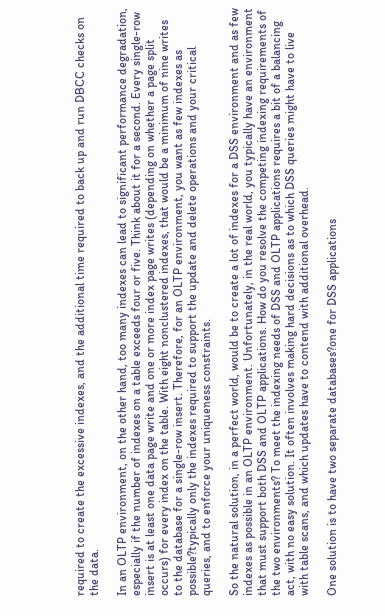required to create the excessive indexes, and the additional time required to back up and run DBCC checks on the data.

In an OLTP environment, on the other hand, too many indexes can lead to significant performance degradation, especially if the number of indexes on a table exceeds four or five. Think about it for a second. Every single-row insert is at least one data page write and one or more index page writes (depending on whether a page split occurs) for every index on the table. With eight nonclustered indexes, that would be a minimum of nine writes to the database for a single-row insert. Therefore, for an OLTP environment, you want as few indexes as possible?typically only the indexes required to support the update and delete operations and your critical queries, and to enforce your uniqueness constraints.

So the natural solution, in a perfect world, would be to create a lot of indexes for a DSS environment and as few indexes as possible in an OLTP environment. Unfortunately, in the real world, you typically have an environment that must support both DSS and OLTP applications. How do you resolve the competing indexing requirements of the two environments? To meet the indexing needs of DSS and OLTP applications requires a bit of a balancing act, with no easy solution. It often involves making hard decisions as to which DSS queries might have to live with table scans, and which updates have to contend with additional overhead.

One solution is to have two separate databases?one for DSS applications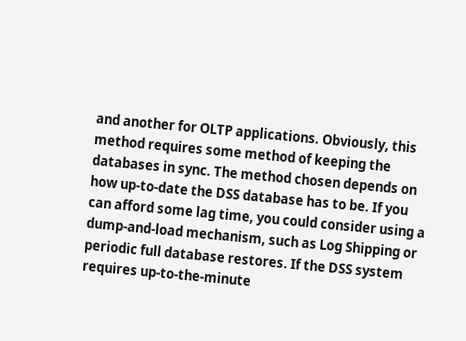and another for OLTP applications. Obviously, this method requires some method of keeping the databases in sync. The method chosen depends on how up-to-date the DSS database has to be. If you can afford some lag time, you could consider using a dump-and-load mechanism, such as Log Shipping or periodic full database restores. If the DSS system requires up-to-the-minute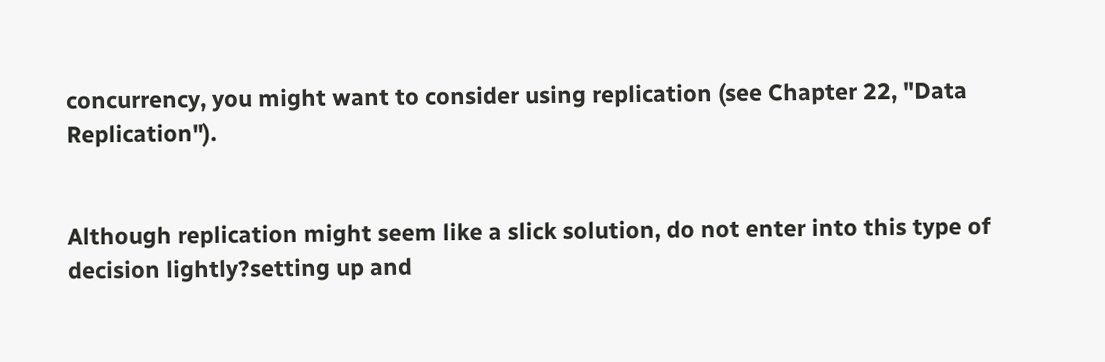concurrency, you might want to consider using replication (see Chapter 22, "Data Replication").


Although replication might seem like a slick solution, do not enter into this type of decision lightly?setting up and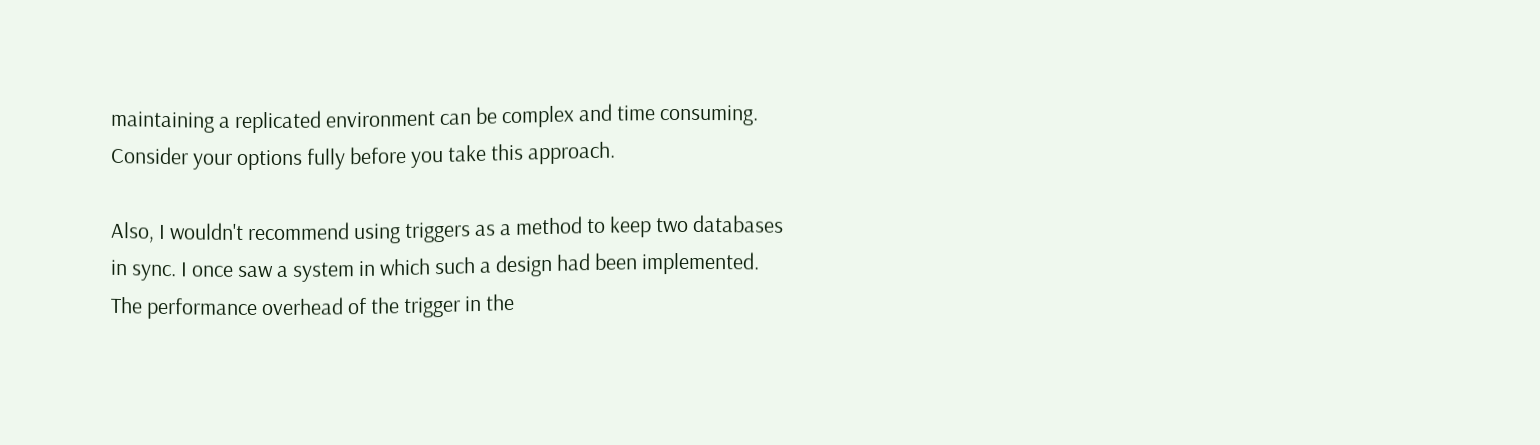maintaining a replicated environment can be complex and time consuming. Consider your options fully before you take this approach.

Also, I wouldn't recommend using triggers as a method to keep two databases in sync. I once saw a system in which such a design had been implemented. The performance overhead of the trigger in the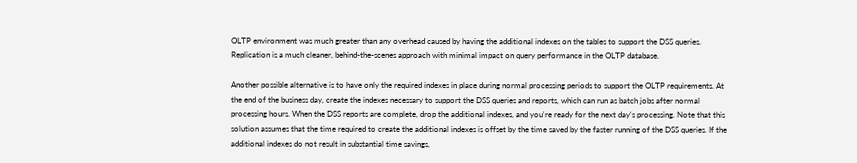OLTP environment was much greater than any overhead caused by having the additional indexes on the tables to support the DSS queries. Replication is a much cleaner, behind-the-scenes approach with minimal impact on query performance in the OLTP database.

Another possible alternative is to have only the required indexes in place during normal processing periods to support the OLTP requirements. At the end of the business day, create the indexes necessary to support the DSS queries and reports, which can run as batch jobs after normal processing hours. When the DSS reports are complete, drop the additional indexes, and you're ready for the next day's processing. Note that this solution assumes that the time required to create the additional indexes is offset by the time saved by the faster running of the DSS queries. If the additional indexes do not result in substantial time savings,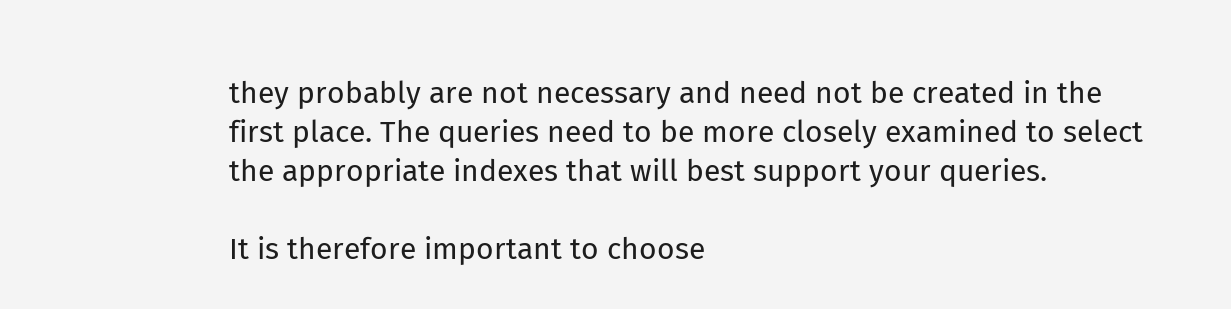they probably are not necessary and need not be created in the first place. The queries need to be more closely examined to select the appropriate indexes that will best support your queries.

It is therefore important to choose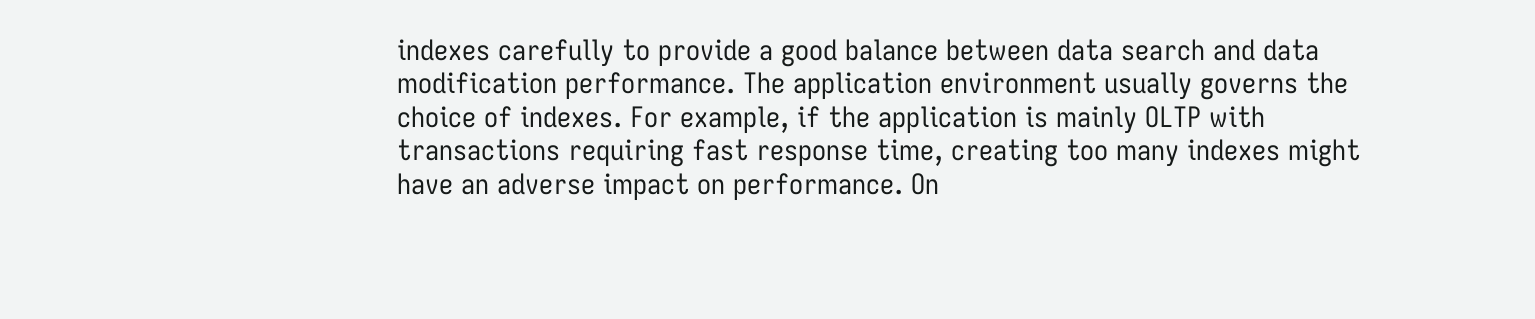indexes carefully to provide a good balance between data search and data modification performance. The application environment usually governs the choice of indexes. For example, if the application is mainly OLTP with transactions requiring fast response time, creating too many indexes might have an adverse impact on performance. On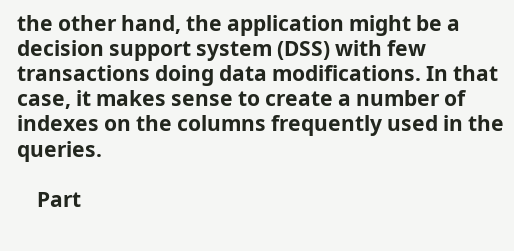the other hand, the application might be a decision support system (DSS) with few transactions doing data modifications. In that case, it makes sense to create a number of indexes on the columns frequently used in the queries.

    Part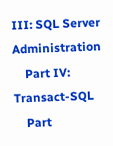III: SQL Server Administration
    Part IV: Transact-SQL
    Part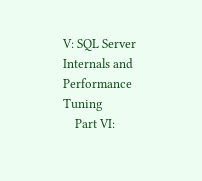V: SQL Server Internals and Performance Tuning
    Part VI: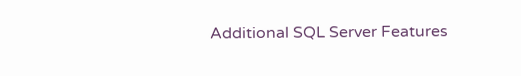Additional SQL Server Features